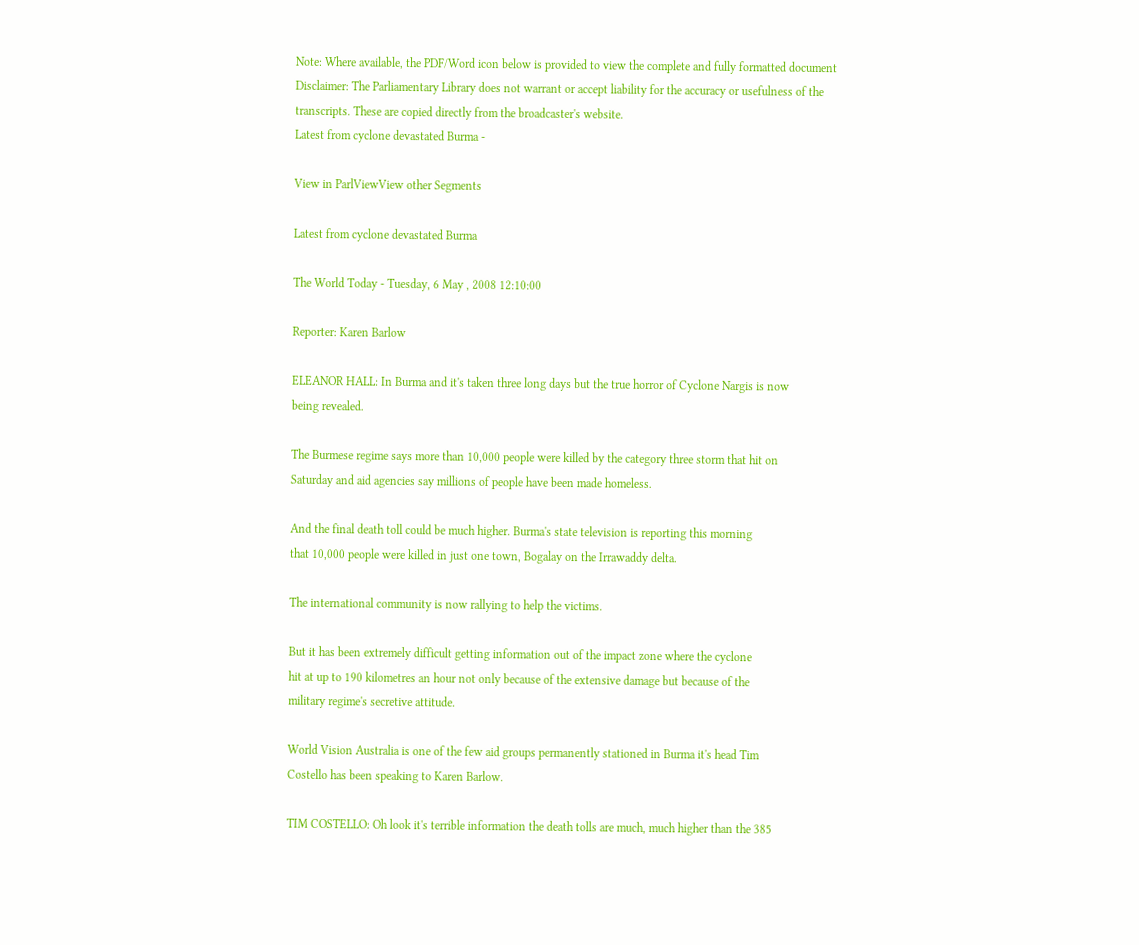Note: Where available, the PDF/Word icon below is provided to view the complete and fully formatted document
Disclaimer: The Parliamentary Library does not warrant or accept liability for the accuracy or usefulness of the transcripts. These are copied directly from the broadcaster's website.
Latest from cyclone devastated Burma -

View in ParlViewView other Segments

Latest from cyclone devastated Burma

The World Today - Tuesday, 6 May , 2008 12:10:00

Reporter: Karen Barlow

ELEANOR HALL: In Burma and it's taken three long days but the true horror of Cyclone Nargis is now
being revealed.

The Burmese regime says more than 10,000 people were killed by the category three storm that hit on
Saturday and aid agencies say millions of people have been made homeless.

And the final death toll could be much higher. Burma's state television is reporting this morning
that 10,000 people were killed in just one town, Bogalay on the Irrawaddy delta.

The international community is now rallying to help the victims.

But it has been extremely difficult getting information out of the impact zone where the cyclone
hit at up to 190 kilometres an hour not only because of the extensive damage but because of the
military regime's secretive attitude.

World Vision Australia is one of the few aid groups permanently stationed in Burma it's head Tim
Costello has been speaking to Karen Barlow.

TIM COSTELLO: Oh look it's terrible information the death tolls are much, much higher than the 385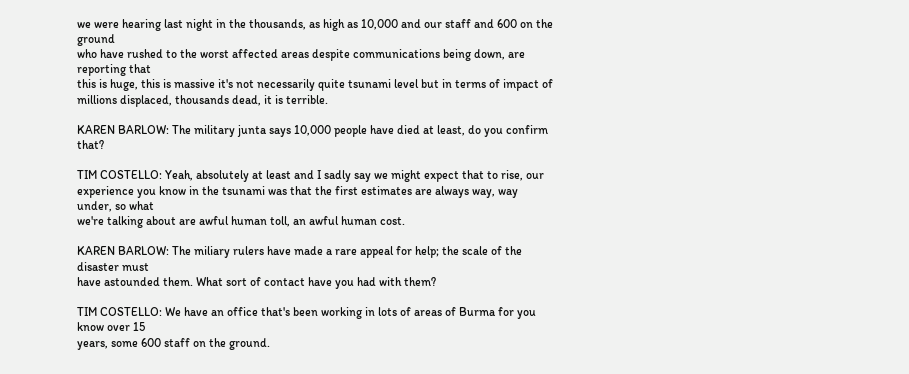we were hearing last night in the thousands, as high as 10,000 and our staff and 600 on the ground
who have rushed to the worst affected areas despite communications being down, are reporting that
this is huge, this is massive it's not necessarily quite tsunami level but in terms of impact of
millions displaced, thousands dead, it is terrible.

KAREN BARLOW: The military junta says 10,000 people have died at least, do you confirm that?

TIM COSTELLO: Yeah, absolutely at least and I sadly say we might expect that to rise, our
experience you know in the tsunami was that the first estimates are always way, way under, so what
we're talking about are awful human toll, an awful human cost.

KAREN BARLOW: The miliary rulers have made a rare appeal for help; the scale of the disaster must
have astounded them. What sort of contact have you had with them?

TIM COSTELLO: We have an office that's been working in lots of areas of Burma for you know over 15
years, some 600 staff on the ground.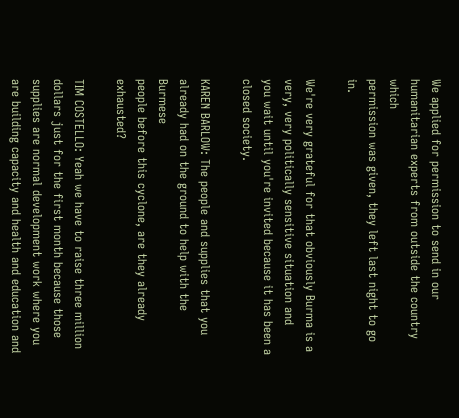We applied for permission to send in our humanitarian experts from outside the country which
permission was given, they left last night to go in.

We're very grateful for that obviously Burma is a very, very politically sensitive situation and
you wait until you're invited because it has been a closed society.

KAREN BARLOW: The people and supplies that you already had on the ground to help with the Burmese
people before this cyclone, are they already exhausted?

TIM COSTELLO: Yeah we have to raise three million dollars just for the first month because those
supplies are normal development work where you are building capacity and health and education and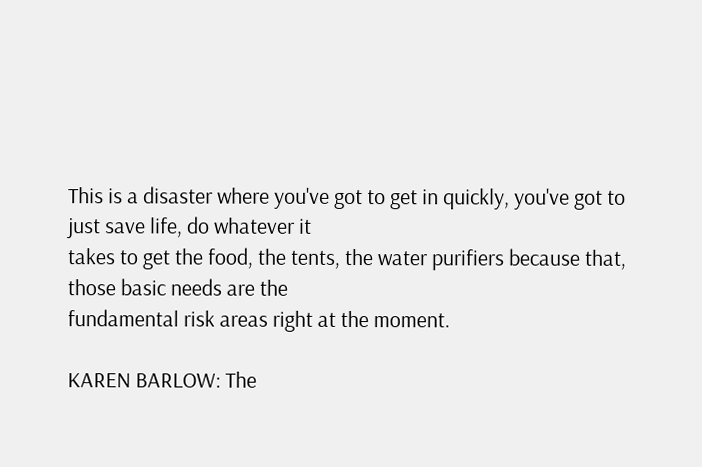This is a disaster where you've got to get in quickly, you've got to just save life, do whatever it
takes to get the food, the tents, the water purifiers because that, those basic needs are the
fundamental risk areas right at the moment.

KAREN BARLOW: The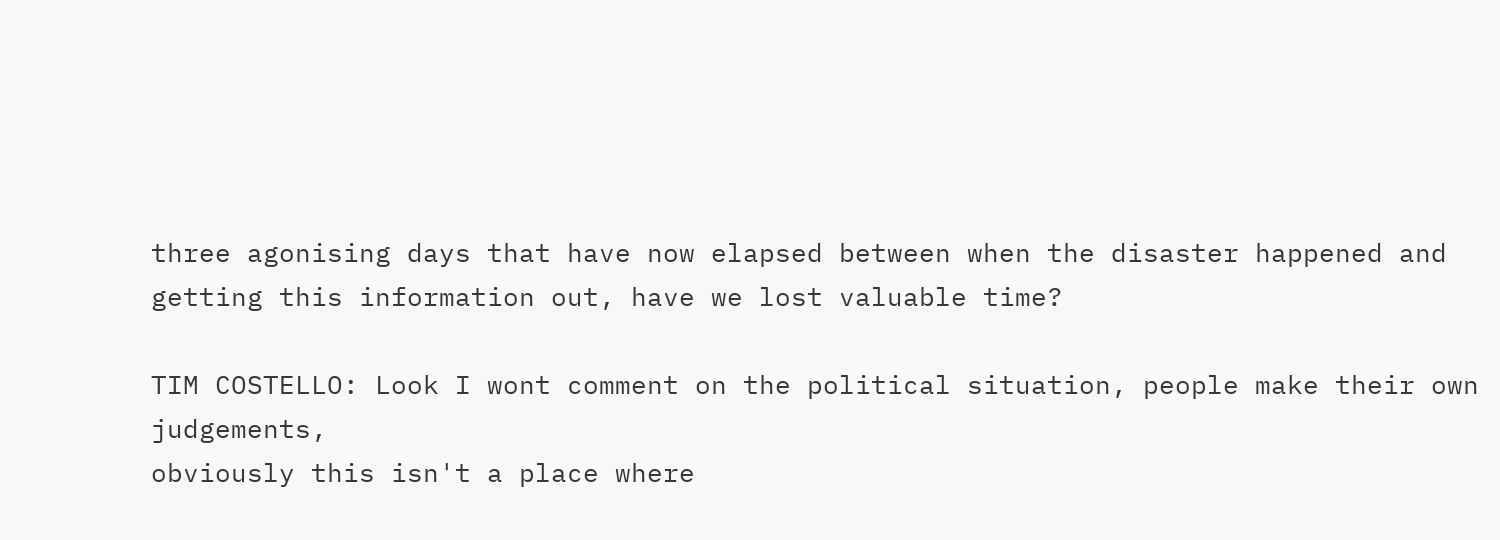three agonising days that have now elapsed between when the disaster happened and
getting this information out, have we lost valuable time?

TIM COSTELLO: Look I wont comment on the political situation, people make their own judgements,
obviously this isn't a place where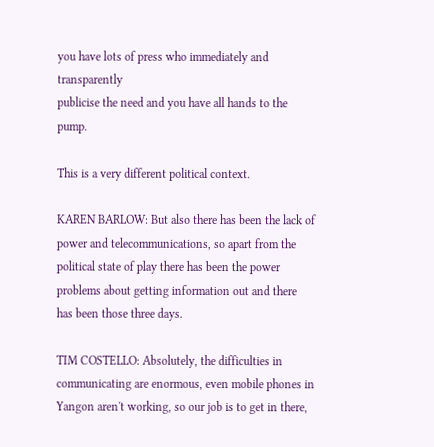you have lots of press who immediately and transparently
publicise the need and you have all hands to the pump.

This is a very different political context.

KAREN BARLOW: But also there has been the lack of power and telecommunications, so apart from the
political state of play there has been the power problems about getting information out and there
has been those three days.

TIM COSTELLO: Absolutely, the difficulties in communicating are enormous, even mobile phones in
Yangon aren't working, so our job is to get in there,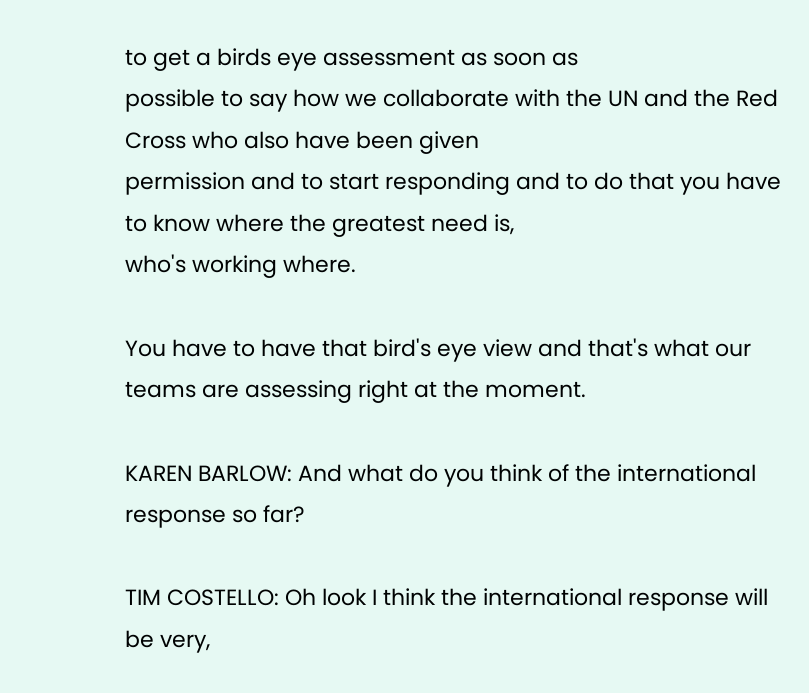to get a birds eye assessment as soon as
possible to say how we collaborate with the UN and the Red Cross who also have been given
permission and to start responding and to do that you have to know where the greatest need is,
who's working where.

You have to have that bird's eye view and that's what our teams are assessing right at the moment.

KAREN BARLOW: And what do you think of the international response so far?

TIM COSTELLO: Oh look I think the international response will be very,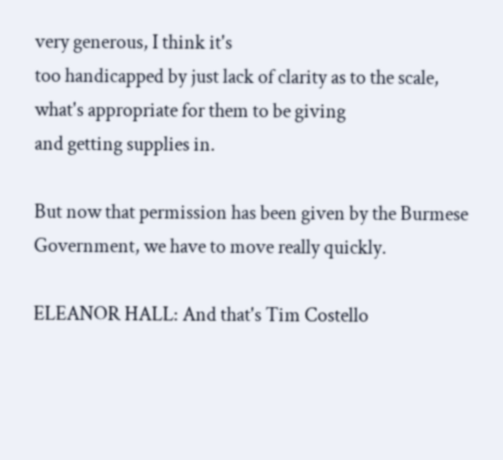very generous, I think it's
too handicapped by just lack of clarity as to the scale, what's appropriate for them to be giving
and getting supplies in.

But now that permission has been given by the Burmese Government, we have to move really quickly.

ELEANOR HALL: And that's Tim Costello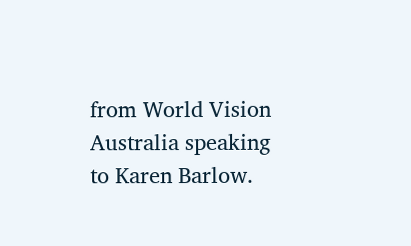from World Vision Australia speaking to Karen Barlow.